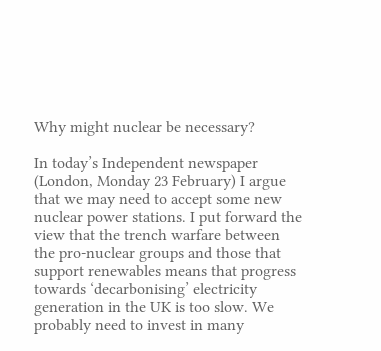Why might nuclear be necessary?

In today’s Independent newspaper (London, Monday 23 February) I argue that we may need to accept some new nuclear power stations. I put forward the view that the trench warfare between the pro-nuclear groups and those that support renewables means that progress towards ‘decarbonising’ electricity generation in the UK is too slow. We probably need to invest in many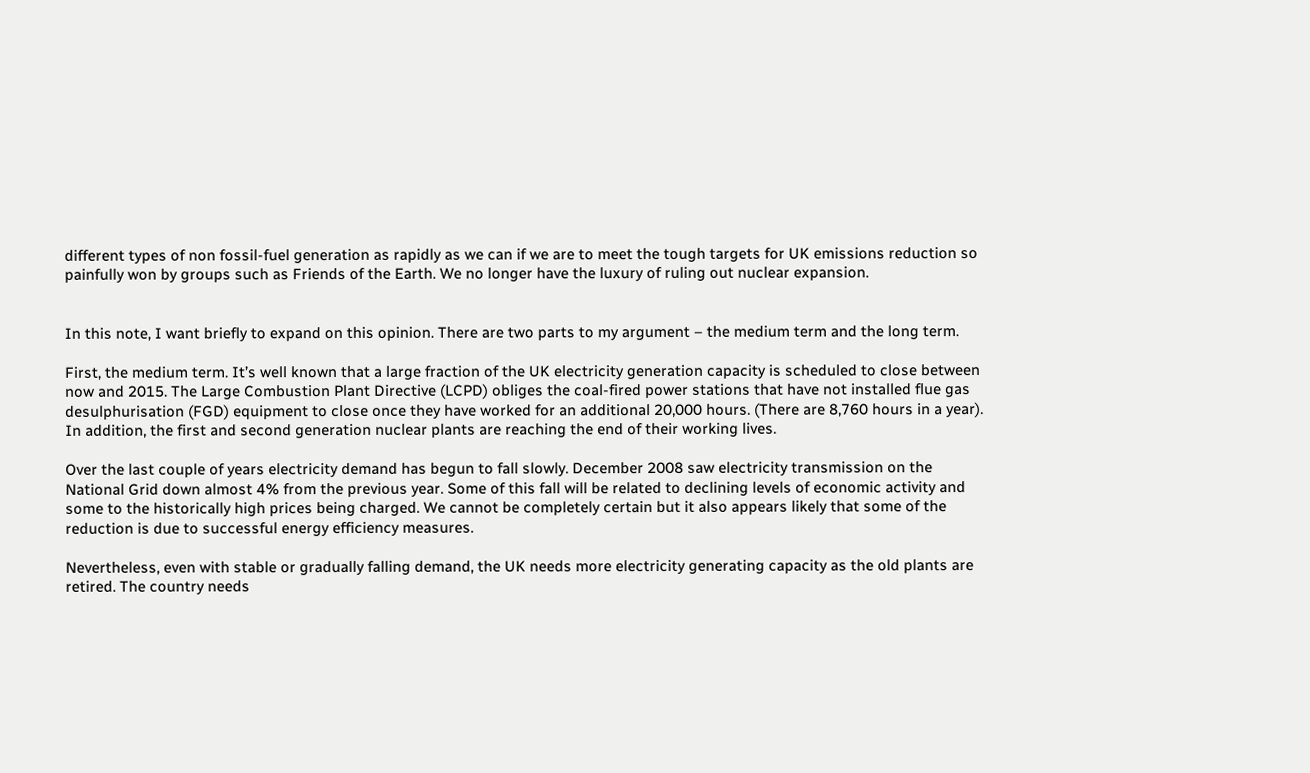different types of non fossil-fuel generation as rapidly as we can if we are to meet the tough targets for UK emissions reduction so painfully won by groups such as Friends of the Earth. We no longer have the luxury of ruling out nuclear expansion.


In this note, I want briefly to expand on this opinion. There are two parts to my argument – the medium term and the long term.

First, the medium term. It’s well known that a large fraction of the UK electricity generation capacity is scheduled to close between now and 2015. The Large Combustion Plant Directive (LCPD) obliges the coal-fired power stations that have not installed flue gas desulphurisation (FGD) equipment to close once they have worked for an additional 20,000 hours. (There are 8,760 hours in a year). In addition, the first and second generation nuclear plants are reaching the end of their working lives.

Over the last couple of years electricity demand has begun to fall slowly. December 2008 saw electricity transmission on the National Grid down almost 4% from the previous year. Some of this fall will be related to declining levels of economic activity and some to the historically high prices being charged. We cannot be completely certain but it also appears likely that some of the reduction is due to successful energy efficiency measures.

Nevertheless, even with stable or gradually falling demand, the UK needs more electricity generating capacity as the old plants are retired. The country needs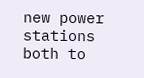new power stations both to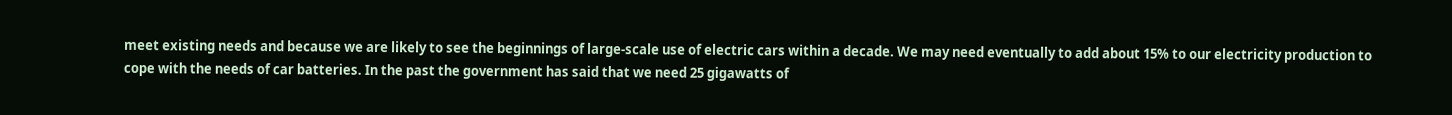meet existing needs and because we are likely to see the beginnings of large-scale use of electric cars within a decade. We may need eventually to add about 15% to our electricity production to cope with the needs of car batteries. In the past the government has said that we need 25 gigawatts of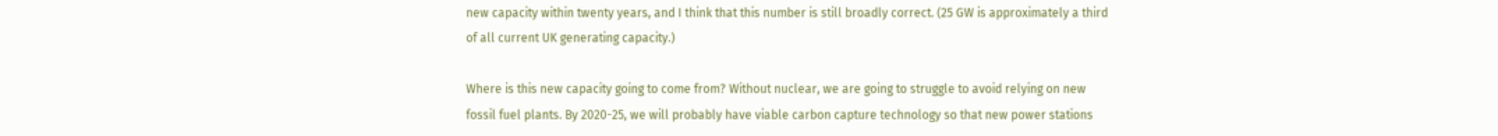new capacity within twenty years, and I think that this number is still broadly correct. (25 GW is approximately a third of all current UK generating capacity.)

Where is this new capacity going to come from? Without nuclear, we are going to struggle to avoid relying on new fossil fuel plants. By 2020-25, we will probably have viable carbon capture technology so that new power stations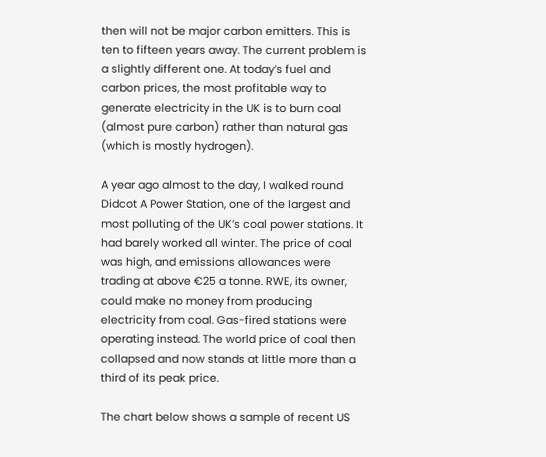then will not be major carbon emitters. This is ten to fifteen years away. The current problem is a slightly different one. At today’s fuel and carbon prices, the most profitable way to generate electricity in the UK is to burn coal (almost pure carbon) rather than natural gas (which is mostly hydrogen).

A year ago almost to the day, I walked round Didcot A Power Station, one of the largest and most polluting of the UK’s coal power stations. It had barely worked all winter. The price of coal was high, and emissions allowances were trading at above €25 a tonne. RWE, its owner, could make no money from producing electricity from coal. Gas-fired stations were operating instead. The world price of coal then collapsed and now stands at little more than a third of its peak price.

The chart below shows a sample of recent US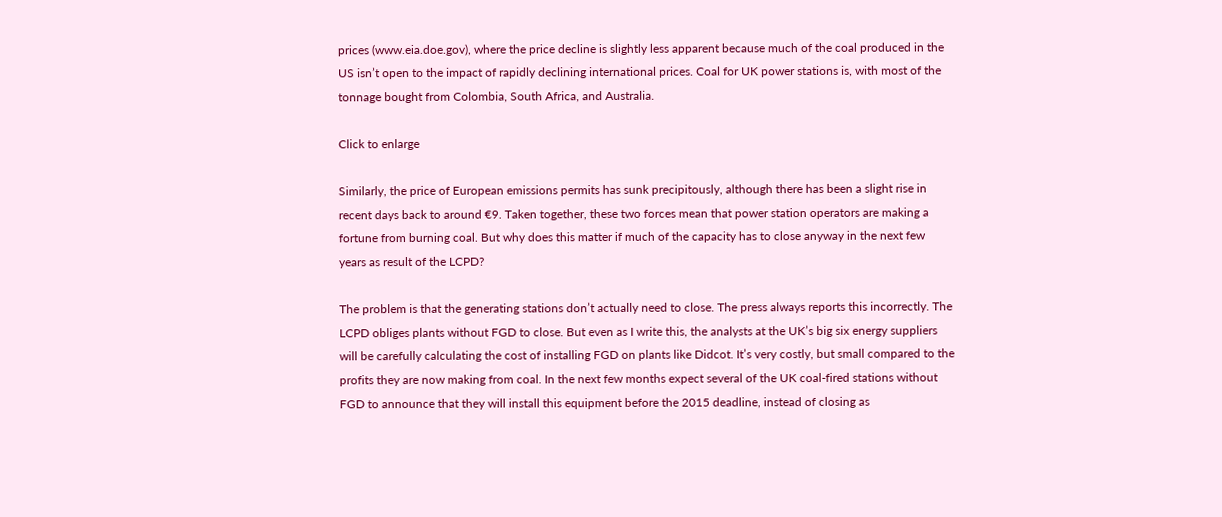prices (www.eia.doe.gov), where the price decline is slightly less apparent because much of the coal produced in the US isn’t open to the impact of rapidly declining international prices. Coal for UK power stations is, with most of the tonnage bought from Colombia, South Africa, and Australia.

Click to enlarge

Similarly, the price of European emissions permits has sunk precipitously, although there has been a slight rise in recent days back to around €9. Taken together, these two forces mean that power station operators are making a fortune from burning coal. But why does this matter if much of the capacity has to close anyway in the next few years as result of the LCPD?

The problem is that the generating stations don’t actually need to close. The press always reports this incorrectly. The LCPD obliges plants without FGD to close. But even as I write this, the analysts at the UK’s big six energy suppliers will be carefully calculating the cost of installing FGD on plants like Didcot. It’s very costly, but small compared to the profits they are now making from coal. In the next few months expect several of the UK coal-fired stations without FGD to announce that they will install this equipment before the 2015 deadline, instead of closing as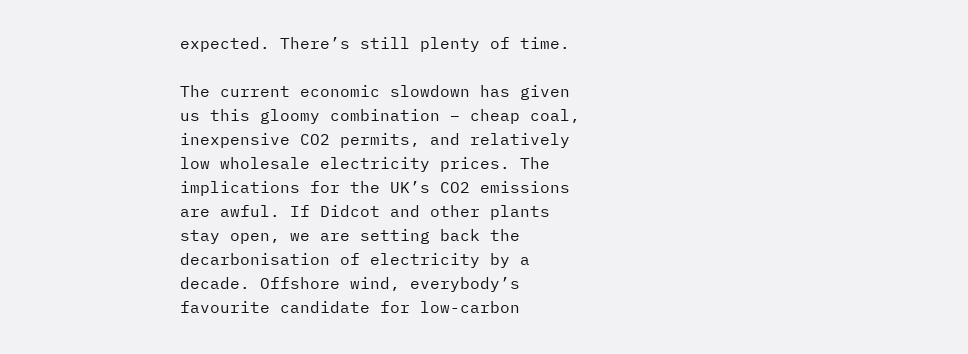expected. There’s still plenty of time.

The current economic slowdown has given us this gloomy combination – cheap coal, inexpensive CO2 permits, and relatively low wholesale electricity prices. The implications for the UK’s CO2 emissions are awful. If Didcot and other plants stay open, we are setting back the decarbonisation of electricity by a decade. Offshore wind, everybody’s favourite candidate for low-carbon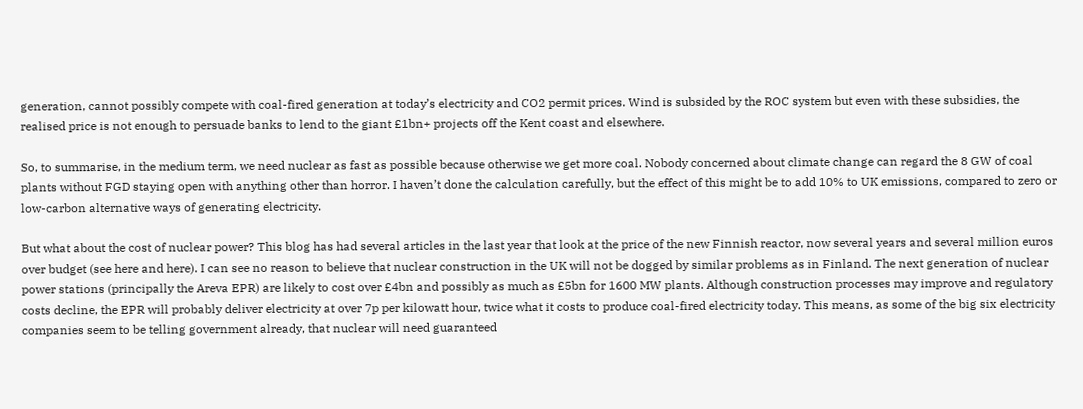generation, cannot possibly compete with coal-fired generation at today’s electricity and CO2 permit prices. Wind is subsided by the ROC system but even with these subsidies, the realised price is not enough to persuade banks to lend to the giant £1bn+ projects off the Kent coast and elsewhere.

So, to summarise, in the medium term, we need nuclear as fast as possible because otherwise we get more coal. Nobody concerned about climate change can regard the 8 GW of coal plants without FGD staying open with anything other than horror. I haven’t done the calculation carefully, but the effect of this might be to add 10% to UK emissions, compared to zero or low-carbon alternative ways of generating electricity.

But what about the cost of nuclear power? This blog has had several articles in the last year that look at the price of the new Finnish reactor, now several years and several million euros over budget (see here and here). I can see no reason to believe that nuclear construction in the UK will not be dogged by similar problems as in Finland. The next generation of nuclear power stations (principally the Areva EPR) are likely to cost over £4bn and possibly as much as £5bn for 1600 MW plants. Although construction processes may improve and regulatory costs decline, the EPR will probably deliver electricity at over 7p per kilowatt hour, twice what it costs to produce coal-fired electricity today. This means, as some of the big six electricity companies seem to be telling government already, that nuclear will need guaranteed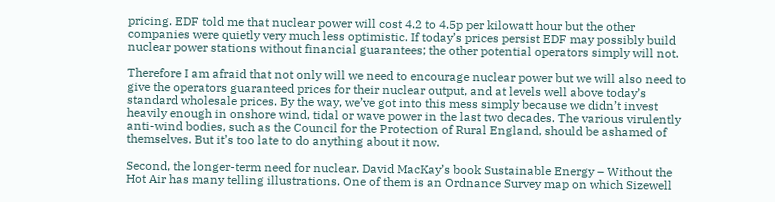pricing. EDF told me that nuclear power will cost 4.2 to 4.5p per kilowatt hour but the other companies were quietly very much less optimistic. If today’s prices persist EDF may possibly build nuclear power stations without financial guarantees; the other potential operators simply will not.

Therefore I am afraid that not only will we need to encourage nuclear power but we will also need to give the operators guaranteed prices for their nuclear output, and at levels well above today’s standard wholesale prices. By the way, we’ve got into this mess simply because we didn’t invest heavily enough in onshore wind, tidal or wave power in the last two decades. The various virulently anti-wind bodies, such as the Council for the Protection of Rural England, should be ashamed of themselves. But it’s too late to do anything about it now.

Second, the longer-term need for nuclear. David MacKay’s book Sustainable Energy – Without the Hot Air has many telling illustrations. One of them is an Ordnance Survey map on which Sizewell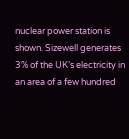nuclear power station is shown. Sizewell generates 3% of the UK’s electricity in an area of a few hundred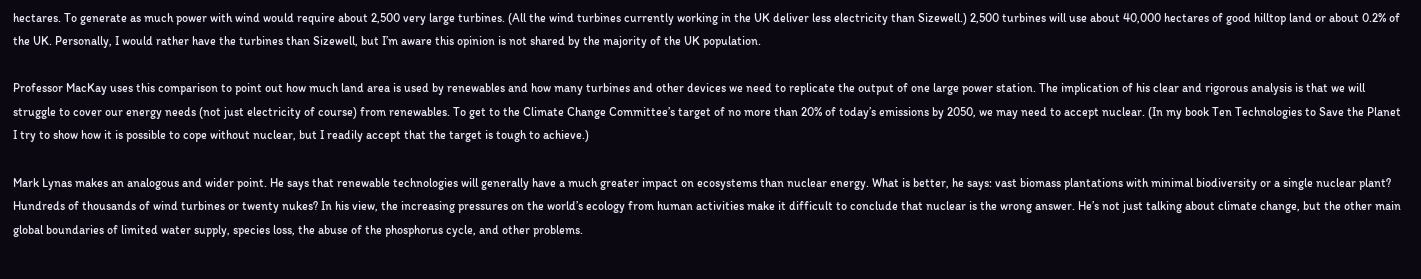hectares. To generate as much power with wind would require about 2,500 very large turbines. (All the wind turbines currently working in the UK deliver less electricity than Sizewell.) 2,500 turbines will use about 40,000 hectares of good hilltop land or about 0.2% of the UK. Personally, I would rather have the turbines than Sizewell, but I’m aware this opinion is not shared by the majority of the UK population.

Professor MacKay uses this comparison to point out how much land area is used by renewables and how many turbines and other devices we need to replicate the output of one large power station. The implication of his clear and rigorous analysis is that we will struggle to cover our energy needs (not just electricity of course) from renewables. To get to the Climate Change Committee’s target of no more than 20% of today’s emissions by 2050, we may need to accept nuclear. (In my book Ten Technologies to Save the Planet I try to show how it is possible to cope without nuclear, but I readily accept that the target is tough to achieve.)

Mark Lynas makes an analogous and wider point. He says that renewable technologies will generally have a much greater impact on ecosystems than nuclear energy. What is better, he says: vast biomass plantations with minimal biodiversity or a single nuclear plant? Hundreds of thousands of wind turbines or twenty nukes? In his view, the increasing pressures on the world’s ecology from human activities make it difficult to conclude that nuclear is the wrong answer. He’s not just talking about climate change, but the other main global boundaries of limited water supply, species loss, the abuse of the phosphorus cycle, and other problems.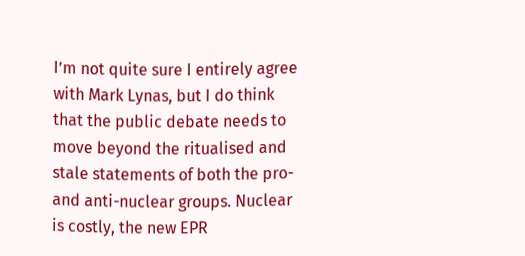I’m not quite sure I entirely agree with Mark Lynas, but I do think that the public debate needs to move beyond the ritualised and stale statements of both the pro- and anti-nuclear groups. Nuclear is costly, the new EPR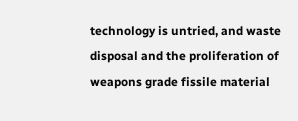technology is untried, and waste disposal and the proliferation of weapons grade fissile material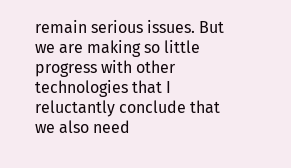remain serious issues. But we are making so little progress with other technologies that I reluctantly conclude that we also need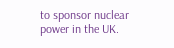to sponsor nuclear power in the UK.